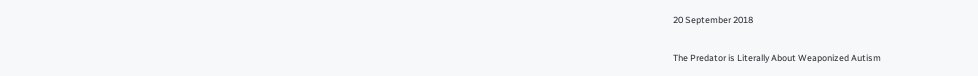20 September 2018

The Predator is Literally About Weaponized Autism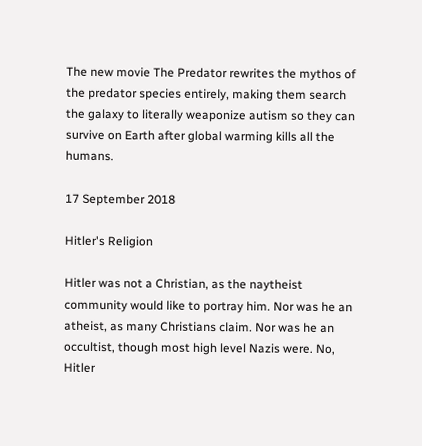The new movie The Predator rewrites the mythos of the predator species entirely, making them search the galaxy to literally weaponize autism so they can survive on Earth after global warming kills all the humans.

17 September 2018

Hitler's Religion

Hitler was not a Christian, as the naytheist community would like to portray him. Nor was he an atheist, as many Christians claim. Nor was he an occultist, though most high level Nazis were. No, Hitler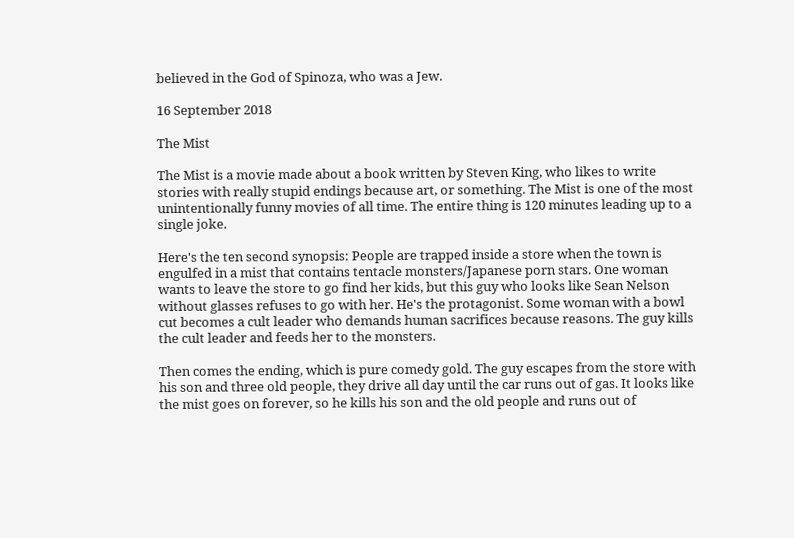believed in the God of Spinoza, who was a Jew.

16 September 2018

The Mist

The Mist is a movie made about a book written by Steven King, who likes to write stories with really stupid endings because art, or something. The Mist is one of the most unintentionally funny movies of all time. The entire thing is 120 minutes leading up to a single joke.

Here's the ten second synopsis: People are trapped inside a store when the town is engulfed in a mist that contains tentacle monsters/Japanese porn stars. One woman wants to leave the store to go find her kids, but this guy who looks like Sean Nelson without glasses refuses to go with her. He's the protagonist. Some woman with a bowl cut becomes a cult leader who demands human sacrifices because reasons. The guy kills the cult leader and feeds her to the monsters.

Then comes the ending, which is pure comedy gold. The guy escapes from the store with his son and three old people, they drive all day until the car runs out of gas. It looks like the mist goes on forever, so he kills his son and the old people and runs out of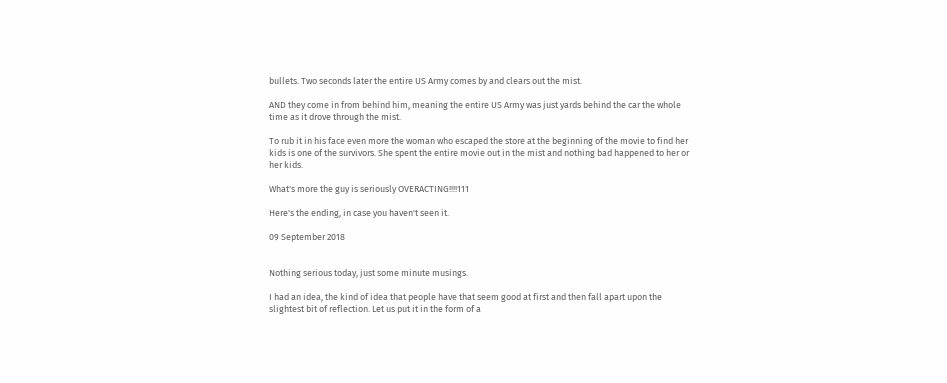bullets. Two seconds later the entire US Army comes by and clears out the mist.

AND they come in from behind him, meaning the entire US Army was just yards behind the car the whole time as it drove through the mist.

To rub it in his face even more the woman who escaped the store at the beginning of the movie to find her kids is one of the survivors. She spent the entire movie out in the mist and nothing bad happened to her or her kids.

What's more the guy is seriously OVERACTING!!!!111

Here's the ending, in case you haven't seen it.

09 September 2018


Nothing serious today, just some minute musings.

I had an idea, the kind of idea that people have that seem good at first and then fall apart upon the slightest bit of reflection. Let us put it in the form of a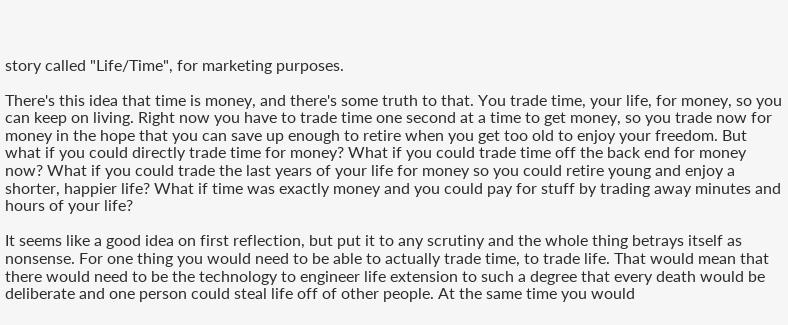story called "Life/Time", for marketing purposes.

There's this idea that time is money, and there's some truth to that. You trade time, your life, for money, so you can keep on living. Right now you have to trade time one second at a time to get money, so you trade now for money in the hope that you can save up enough to retire when you get too old to enjoy your freedom. But what if you could directly trade time for money? What if you could trade time off the back end for money now? What if you could trade the last years of your life for money so you could retire young and enjoy a shorter, happier life? What if time was exactly money and you could pay for stuff by trading away minutes and hours of your life?

It seems like a good idea on first reflection, but put it to any scrutiny and the whole thing betrays itself as nonsense. For one thing you would need to be able to actually trade time, to trade life. That would mean that there would need to be the technology to engineer life extension to such a degree that every death would be deliberate and one person could steal life off of other people. At the same time you would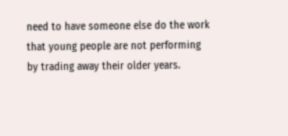need to have someone else do the work that young people are not performing by trading away their older years.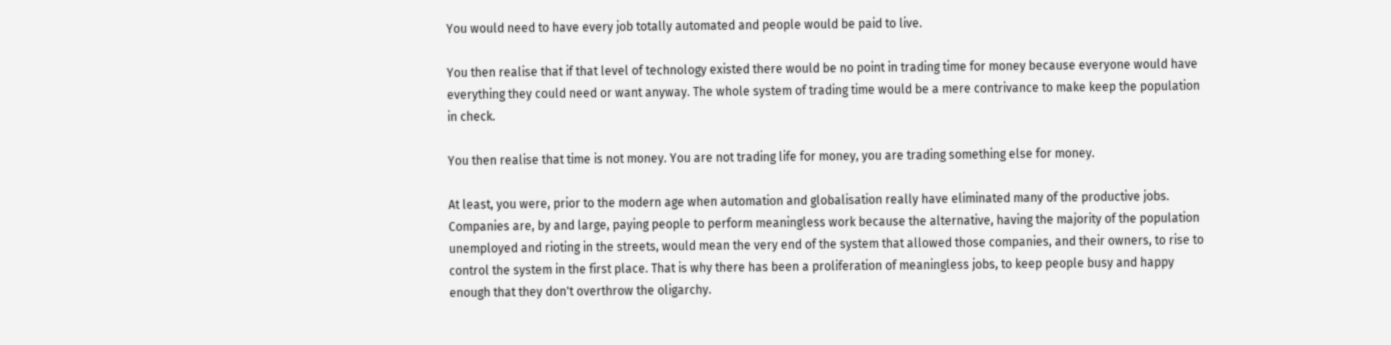You would need to have every job totally automated and people would be paid to live.

You then realise that if that level of technology existed there would be no point in trading time for money because everyone would have everything they could need or want anyway. The whole system of trading time would be a mere contrivance to make keep the population in check.

You then realise that time is not money. You are not trading life for money, you are trading something else for money.

At least, you were, prior to the modern age when automation and globalisation really have eliminated many of the productive jobs. Companies are, by and large, paying people to perform meaningless work because the alternative, having the majority of the population unemployed and rioting in the streets, would mean the very end of the system that allowed those companies, and their owners, to rise to control the system in the first place. That is why there has been a proliferation of meaningless jobs, to keep people busy and happy enough that they don't overthrow the oligarchy.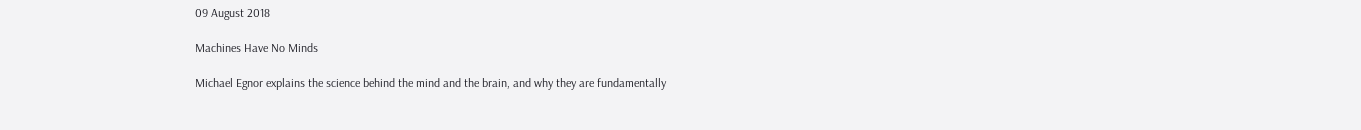09 August 2018

Machines Have No Minds

Michael Egnor explains the science behind the mind and the brain, and why they are fundamentally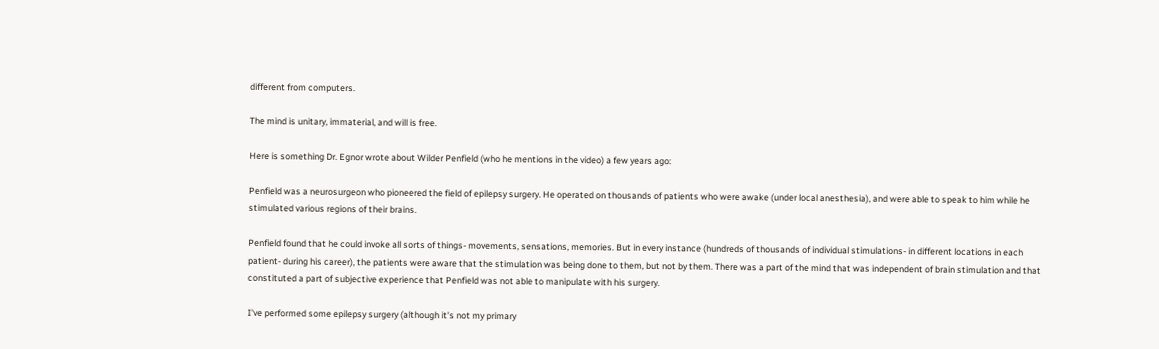different from computers.

The mind is unitary, immaterial, and will is free.

Here is something Dr. Egnor wrote about Wilder Penfield (who he mentions in the video) a few years ago:

Penfield was a neurosurgeon who pioneered the field of epilepsy surgery. He operated on thousands of patients who were awake (under local anesthesia), and were able to speak to him while he stimulated various regions of their brains.

Penfield found that he could invoke all sorts of things- movements, sensations, memories. But in every instance (hundreds of thousands of individual stimulations- in different locations in each patient- during his career), the patients were aware that the stimulation was being done to them, but not by them. There was a part of the mind that was independent of brain stimulation and that constituted a part of subjective experience that Penfield was not able to manipulate with his surgery.

I've performed some epilepsy surgery (although it's not my primary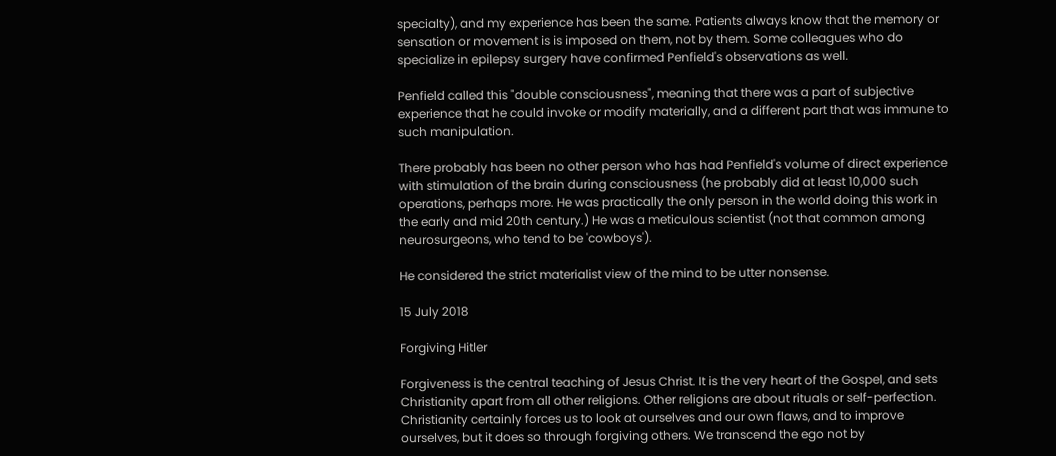specialty), and my experience has been the same. Patients always know that the memory or sensation or movement is is imposed on them, not by them. Some colleagues who do specialize in epilepsy surgery have confirmed Penfield's observations as well.

Penfield called this "double consciousness", meaning that there was a part of subjective experience that he could invoke or modify materially, and a different part that was immune to such manipulation.

There probably has been no other person who has had Penfield's volume of direct experience with stimulation of the brain during consciousness (he probably did at least 10,000 such operations, perhaps more. He was practically the only person in the world doing this work in the early and mid 20th century.) He was a meticulous scientist (not that common among neurosurgeons, who tend to be 'cowboys').

He considered the strict materialist view of the mind to be utter nonsense.

15 July 2018

Forgiving Hitler

Forgiveness is the central teaching of Jesus Christ. It is the very heart of the Gospel, and sets Christianity apart from all other religions. Other religions are about rituals or self-perfection. Christianity certainly forces us to look at ourselves and our own flaws, and to improve ourselves, but it does so through forgiving others. We transcend the ego not by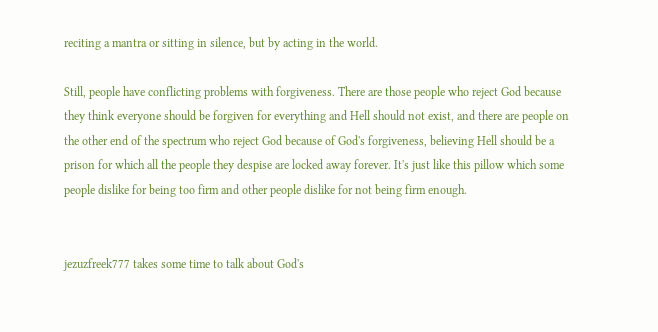reciting a mantra or sitting in silence, but by acting in the world.

Still, people have conflicting problems with forgiveness. There are those people who reject God because they think everyone should be forgiven for everything and Hell should not exist, and there are people on the other end of the spectrum who reject God because of God's forgiveness, believing Hell should be a prison for which all the people they despise are locked away forever. It's just like this pillow which some people dislike for being too firm and other people dislike for not being firm enough.


jezuzfreek777 takes some time to talk about God's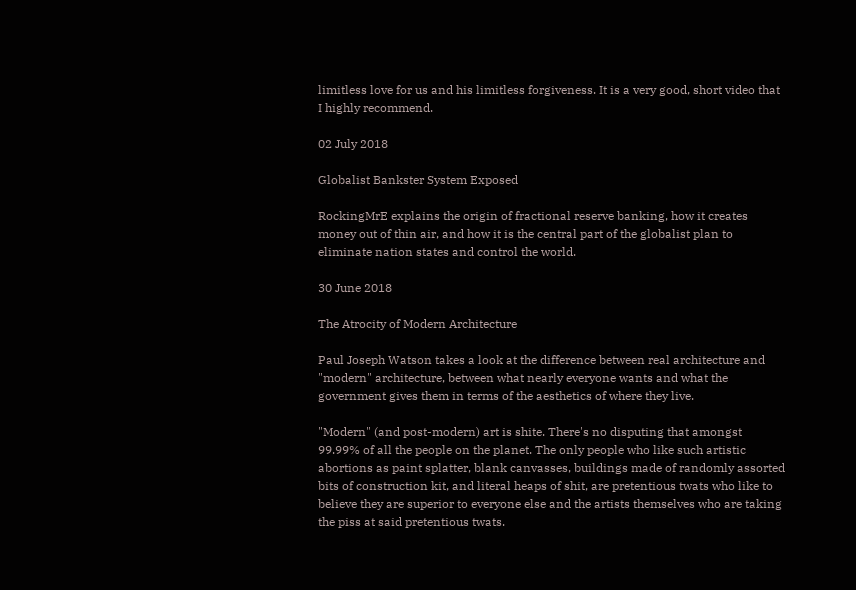limitless love for us and his limitless forgiveness. It is a very good, short video that I highly recommend.

02 July 2018

Globalist Bankster System Exposed

RockingMrE explains the origin of fractional reserve banking, how it creates money out of thin air, and how it is the central part of the globalist plan to eliminate nation states and control the world.

30 June 2018

The Atrocity of Modern Architecture

Paul Joseph Watson takes a look at the difference between real architecture and "modern" architecture, between what nearly everyone wants and what the government gives them in terms of the aesthetics of where they live.

"Modern" (and post-modern) art is shite. There's no disputing that amongst 99.99% of all the people on the planet. The only people who like such artistic abortions as paint splatter, blank canvasses, buildings made of randomly assorted bits of construction kit, and literal heaps of shit, are pretentious twats who like to believe they are superior to everyone else and the artists themselves who are taking the piss at said pretentious twats.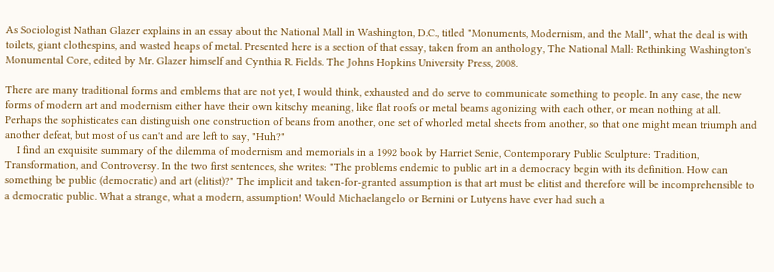As Sociologist Nathan Glazer explains in an essay about the National Mall in Washington, D.C., titled "Monuments, Modernism, and the Mall", what the deal is with toilets, giant clothespins, and wasted heaps of metal. Presented here is a section of that essay, taken from an anthology, The National Mall: Rethinking Washington's Monumental Core, edited by Mr. Glazer himself and Cynthia R. Fields. The Johns Hopkins University Press, 2008.

There are many traditional forms and emblems that are not yet, I would think, exhausted and do serve to communicate something to people. In any case, the new forms of modern art and modernism either have their own kitschy meaning, like flat roofs or metal beams agonizing with each other, or mean nothing at all. Perhaps the sophisticates can distinguish one construction of beans from another, one set of whorled metal sheets from another, so that one might mean triumph and another defeat, but most of us can't and are left to say, "Huh?"
    I find an exquisite summary of the dilemma of modernism and memorials in a 1992 book by Harriet Senie, Contemporary Public Sculpture: Tradition, Transformation, and Controversy. In the two first sentences, she writes: "The problems endemic to public art in a democracy begin with its definition. How can something be public (democratic) and art (elitist)?" The implicit and taken-for-granted assumption is that art must be elitist and therefore will be incomprehensible to a democratic public. What a strange, what a modern, assumption! Would Michaelangelo or Bernini or Lutyens have ever had such a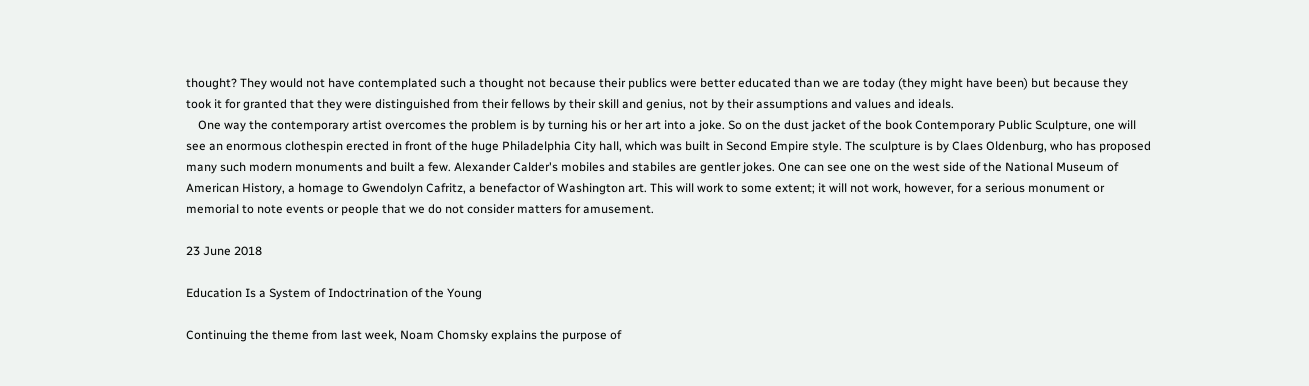thought? They would not have contemplated such a thought not because their publics were better educated than we are today (they might have been) but because they took it for granted that they were distinguished from their fellows by their skill and genius, not by their assumptions and values and ideals.
    One way the contemporary artist overcomes the problem is by turning his or her art into a joke. So on the dust jacket of the book Contemporary Public Sculpture, one will see an enormous clothespin erected in front of the huge Philadelphia City hall, which was built in Second Empire style. The sculpture is by Claes Oldenburg, who has proposed many such modern monuments and built a few. Alexander Calder's mobiles and stabiles are gentler jokes. One can see one on the west side of the National Museum of American History, a homage to Gwendolyn Cafritz, a benefactor of Washington art. This will work to some extent; it will not work, however, for a serious monument or memorial to note events or people that we do not consider matters for amusement.

23 June 2018

Education Is a System of Indoctrination of the Young

Continuing the theme from last week, Noam Chomsky explains the purpose of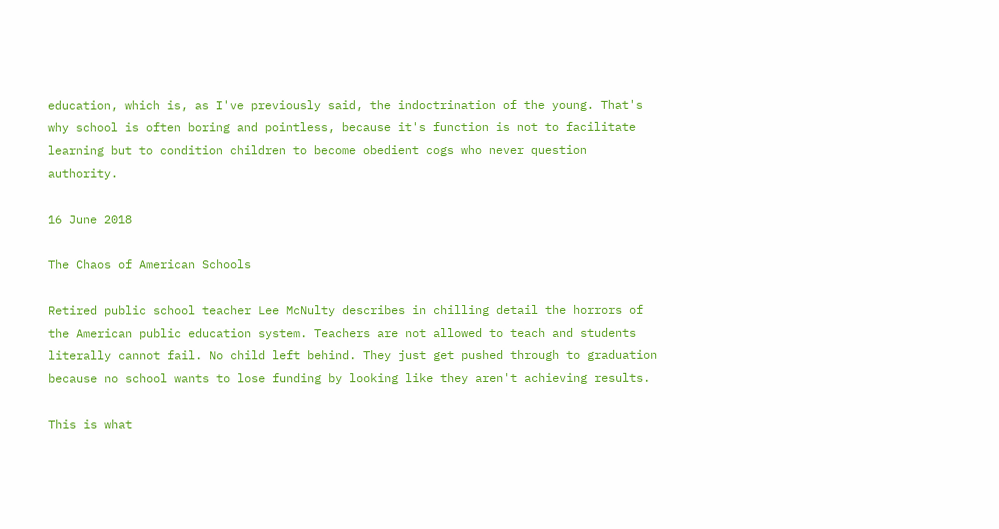education, which is, as I've previously said, the indoctrination of the young. That's why school is often boring and pointless, because it's function is not to facilitate learning but to condition children to become obedient cogs who never question authority.

16 June 2018

The Chaos of American Schools

Retired public school teacher Lee McNulty describes in chilling detail the horrors of the American public education system. Teachers are not allowed to teach and students literally cannot fail. No child left behind. They just get pushed through to graduation because no school wants to lose funding by looking like they aren't achieving results.

This is what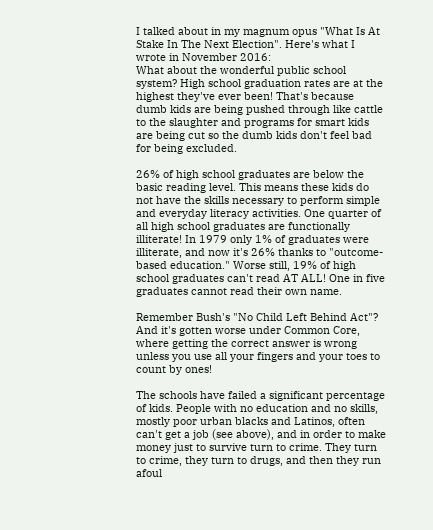I talked about in my magnum opus "What Is At Stake In The Next Election". Here's what I wrote in November 2016:
What about the wonderful public school system? High school graduation rates are at the highest they've ever been! That's because dumb kids are being pushed through like cattle to the slaughter and programs for smart kids are being cut so the dumb kids don't feel bad for being excluded.

26% of high school graduates are below the basic reading level. This means these kids do not have the skills necessary to perform simple and everyday literacy activities. One quarter of all high school graduates are functionally illiterate! In 1979 only 1% of graduates were illiterate, and now it's 26% thanks to "outcome-based education." Worse still, 19% of high school graduates can't read AT ALL! One in five graduates cannot read their own name.

Remember Bush's "No Child Left Behind Act"? And it's gotten worse under Common Core, where getting the correct answer is wrong unless you use all your fingers and your toes to count by ones!

The schools have failed a significant percentage of kids. People with no education and no skills, mostly poor urban blacks and Latinos, often can't get a job (see above), and in order to make money just to survive turn to crime. They turn to crime, they turn to drugs, and then they run afoul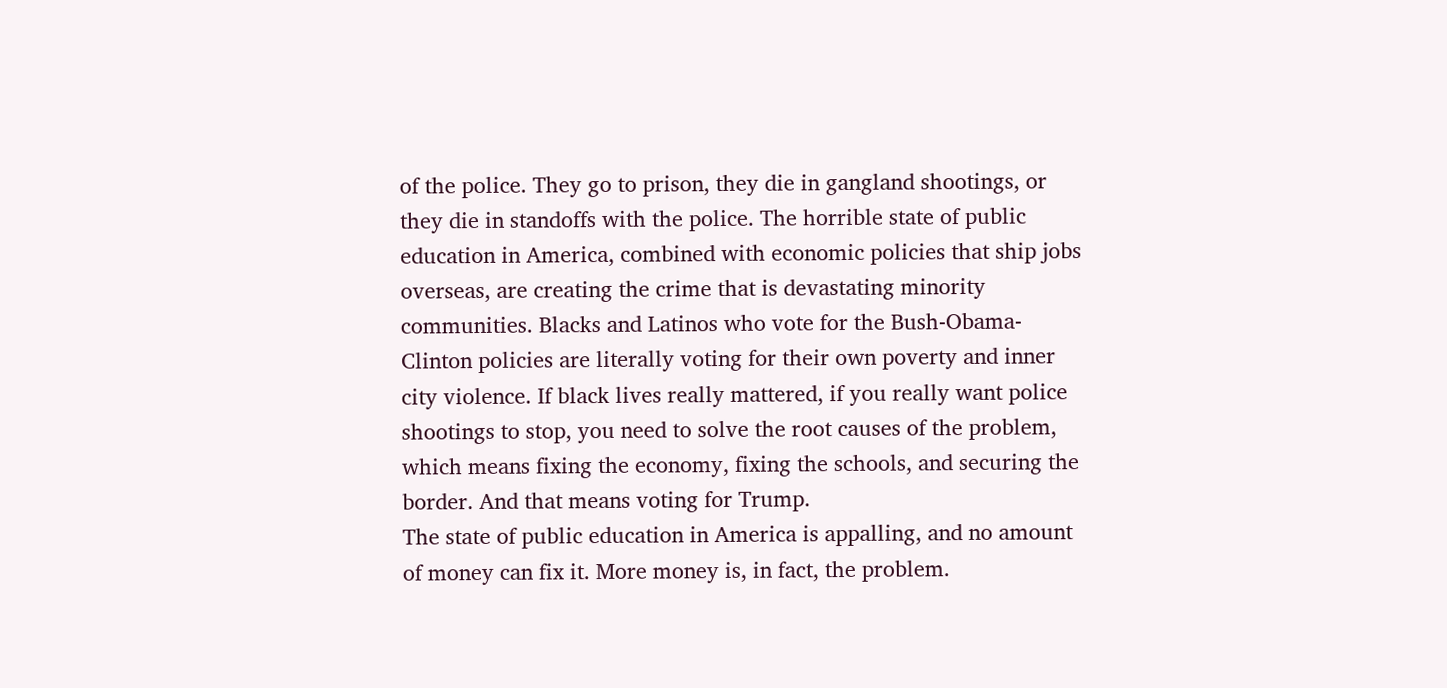of the police. They go to prison, they die in gangland shootings, or they die in standoffs with the police. The horrible state of public education in America, combined with economic policies that ship jobs overseas, are creating the crime that is devastating minority communities. Blacks and Latinos who vote for the Bush-Obama-Clinton policies are literally voting for their own poverty and inner city violence. If black lives really mattered, if you really want police shootings to stop, you need to solve the root causes of the problem, which means fixing the economy, fixing the schools, and securing the border. And that means voting for Trump.
The state of public education in America is appalling, and no amount of money can fix it. More money is, in fact, the problem.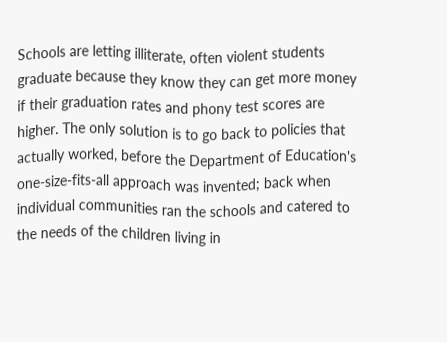Schools are letting illiterate, often violent students graduate because they know they can get more money if their graduation rates and phony test scores are higher. The only solution is to go back to policies that actually worked, before the Department of Education's one-size-fits-all approach was invented; back when individual communities ran the schools and catered to the needs of the children living in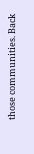those communities. Back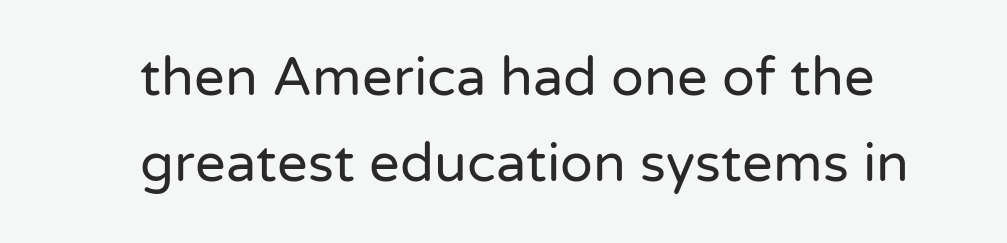then America had one of the greatest education systems in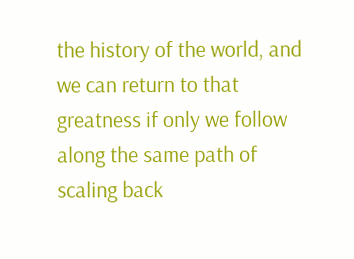the history of the world, and we can return to that greatness if only we follow along the same path of scaling back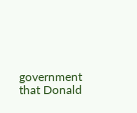government that Donald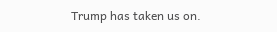Trump has taken us on.